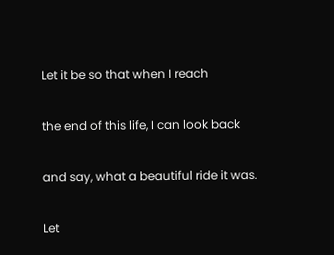Let it be so that when I reach

the end of this life, I can look back

and say, what a beautiful ride it was.

Let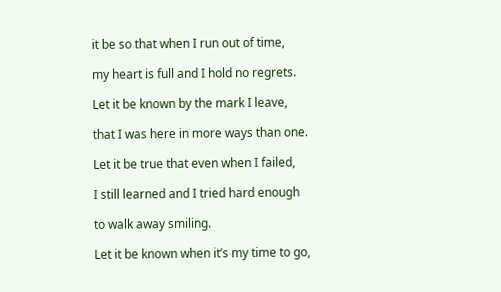it be so that when I run out of time,

my heart is full and I hold no regrets.

Let it be known by the mark I leave,

that I was here in more ways than one.

Let it be true that even when I failed,

I still learned and I tried hard enough

to walk away smiling.

Let it be known when it’s my time to go,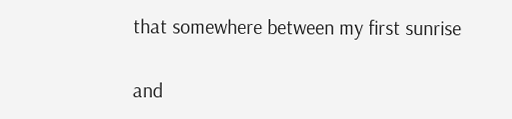that somewhere between my first sunrise

and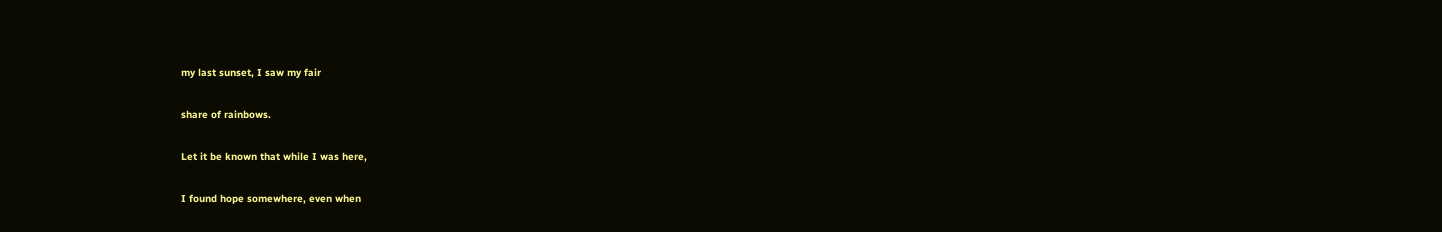my last sunset, I saw my fair

share of rainbows.

Let it be known that while I was here,

I found hope somewhere, even when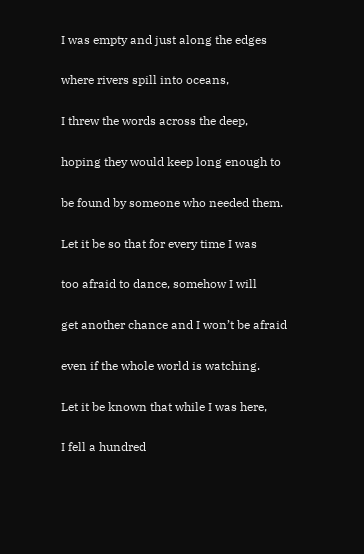I was empty and just along the edges

where rivers spill into oceans,

I threw the words across the deep,

hoping they would keep long enough to

be found by someone who needed them.

Let it be so that for every time I was

too afraid to dance, somehow I will

get another chance and I won’t be afraid

even if the whole world is watching.

Let it be known that while I was here,

I fell a hundred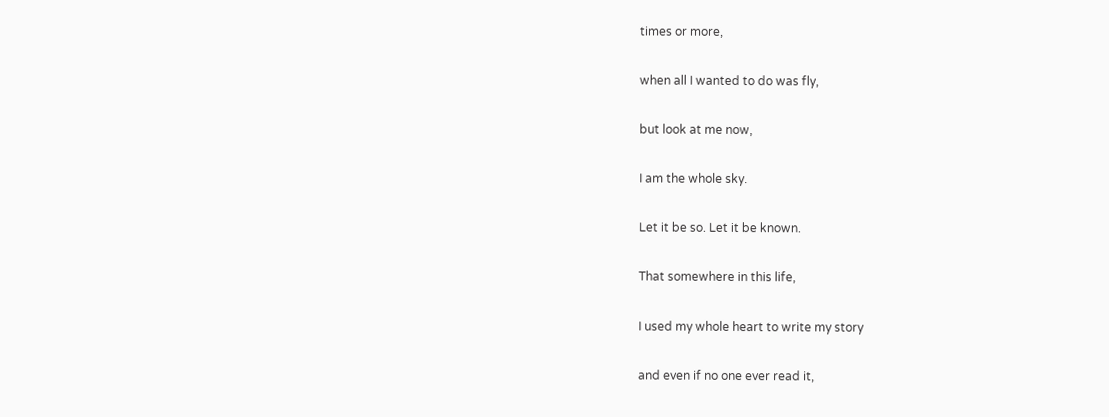times or more,

when all I wanted to do was fly,

but look at me now,

I am the whole sky.

Let it be so. Let it be known.

That somewhere in this life,

I used my whole heart to write my story

and even if no one ever read it,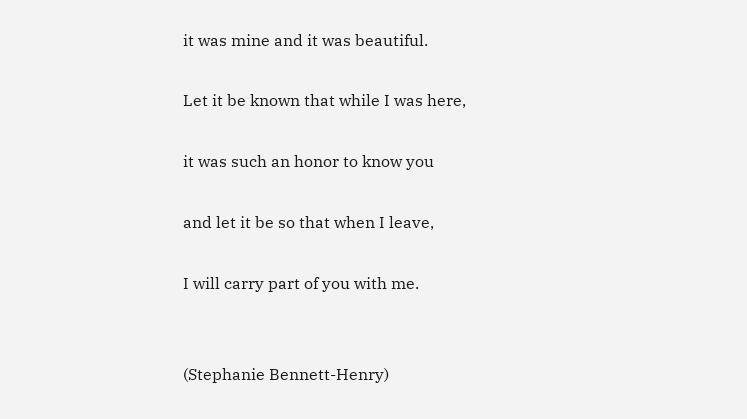it was mine and it was beautiful.

Let it be known that while I was here,

it was such an honor to know you

and let it be so that when I leave,

I will carry part of you with me.


(Stephanie Bennett-Henry)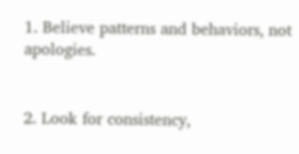1. Believe patterns and behaviors, not apologies.


2. Look for consistency,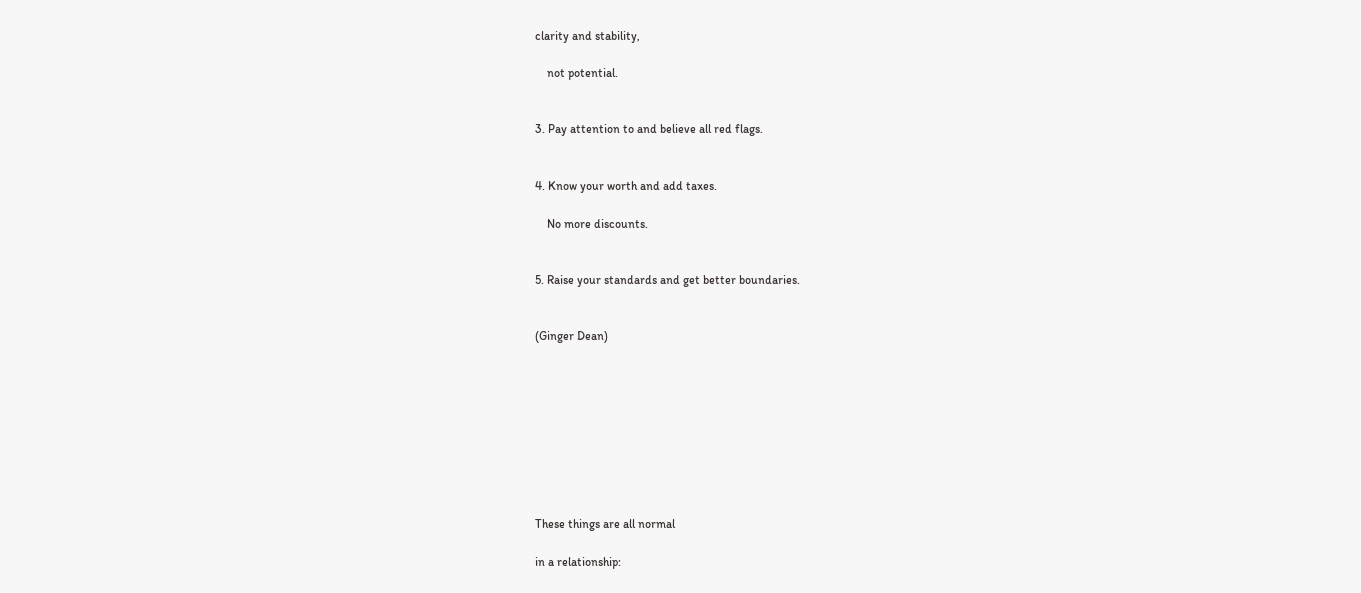clarity and stability,

    not potential.


3. Pay attention to and believe all red flags.


4. Know your worth and add taxes.

    No more discounts.


5. Raise your standards and get better boundaries.


(Ginger Dean)









These things are all normal

in a relationship: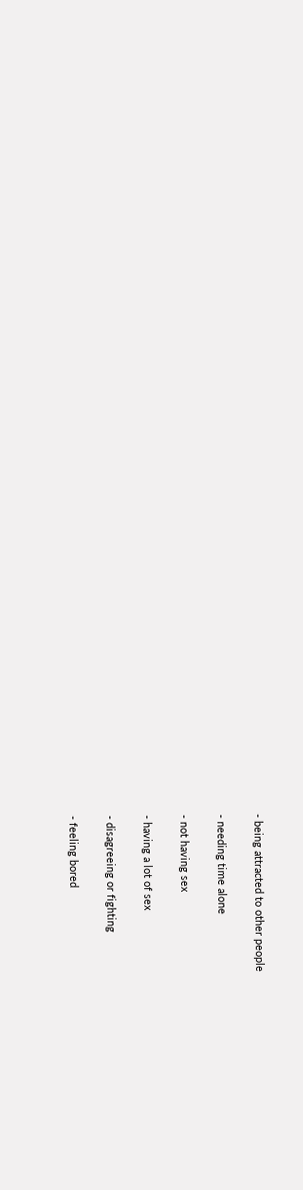- being attracted to other people

- needing time alone

- not having sex

- having a lot of sex

- disagreeing or fighting

- feeling bored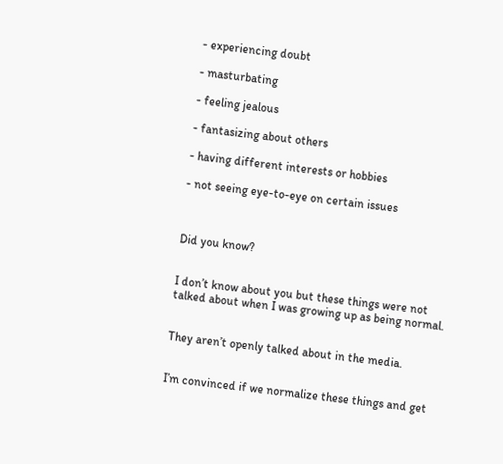- experiencing doubt

- masturbating

- feeling jealous

- fantasizing about others

- having different interests or hobbies

- not seeing eye-to-eye on certain issues



Did you know?


I don’t know about you but these things were not talked about when I was growing up as being normal.


They aren’t openly talked about in the media.


I’m convinced if we normalize these things and get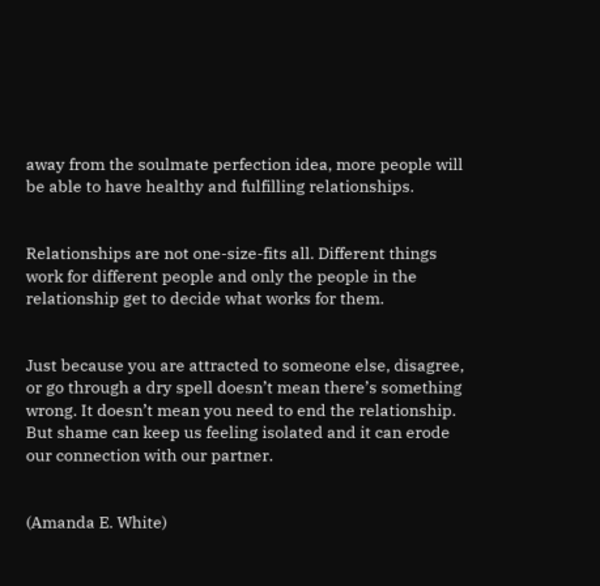away from the soulmate perfection idea, more people will be able to have healthy and fulfilling relationships.


Relationships are not one-size-fits all. Different things work for different people and only the people in the relationship get to decide what works for them.


Just because you are attracted to someone else, disagree, or go through a dry spell doesn’t mean there’s something wrong. It doesn’t mean you need to end the relationship. But shame can keep us feeling isolated and it can erode our connection with our partner.


(Amanda E. White)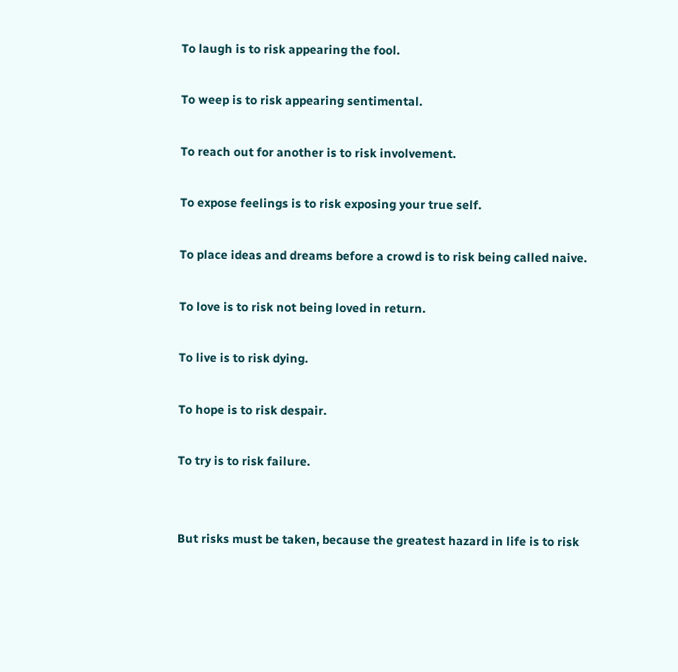To laugh is to risk appearing the fool.

To weep is to risk appearing sentimental.

To reach out for another is to risk involvement.

To expose feelings is to risk exposing your true self.

To place ideas and dreams before a crowd is to risk being called naive.

To love is to risk not being loved in return.

To live is to risk dying.

To hope is to risk despair.

To try is to risk failure.


But risks must be taken, because the greatest hazard in life is to risk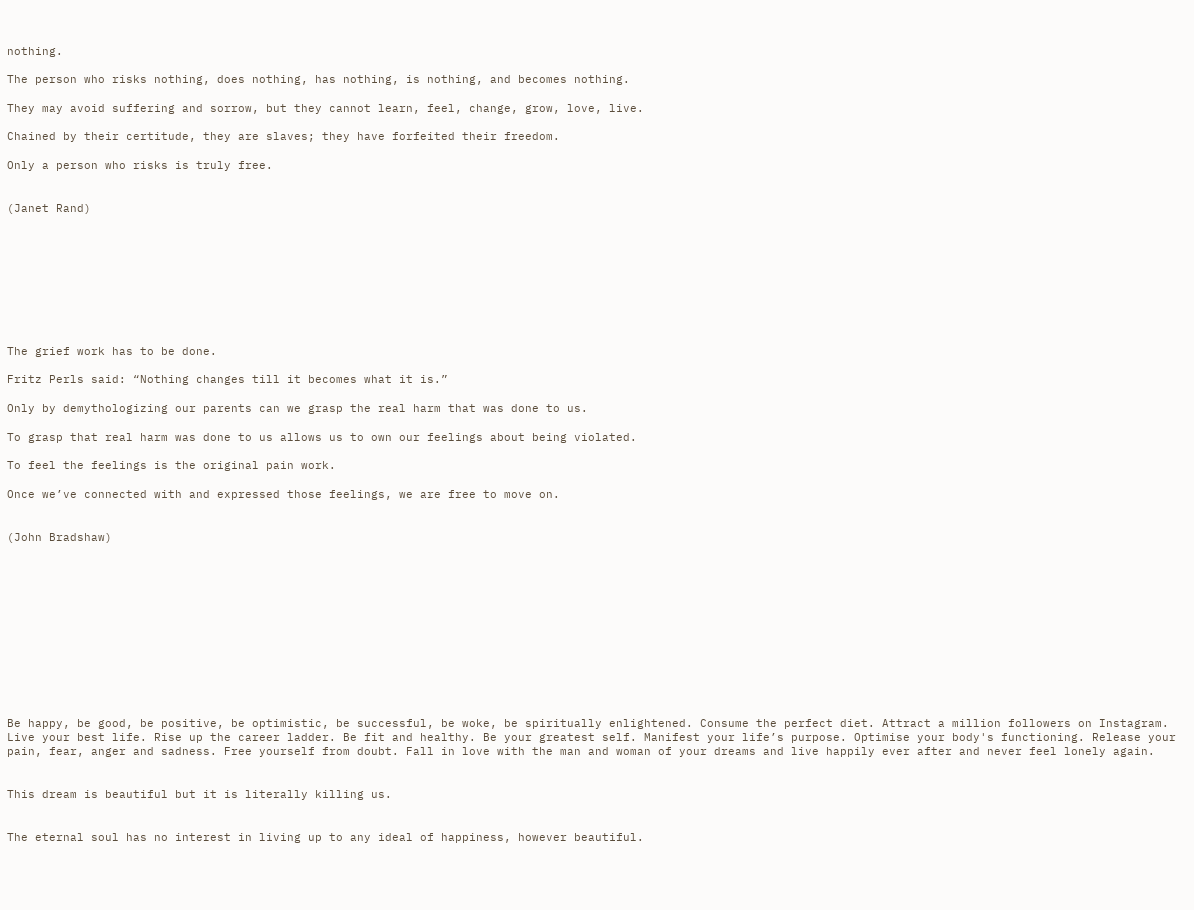nothing.

The person who risks nothing, does nothing, has nothing, is nothing, and becomes nothing.

They may avoid suffering and sorrow, but they cannot learn, feel, change, grow, love, live.

Chained by their certitude, they are slaves; they have forfeited their freedom.

Only a person who risks is truly free.


(Janet Rand)









The grief work has to be done.

Fritz Perls said: “Nothing changes till it becomes what it is.”

Only by demythologizing our parents can we grasp the real harm that was done to us.

To grasp that real harm was done to us allows us to own our feelings about being violated.

To feel the feelings is the original pain work.

Once we’ve connected with and expressed those feelings, we are free to move on.


(John Bradshaw)












Be happy, be good, be positive, be optimistic, be successful, be woke, be spiritually enlightened. Consume the perfect diet. Attract a million followers on Instagram. Live your best life. Rise up the career ladder. Be fit and healthy. Be your greatest self. Manifest your life’s purpose. Optimise your body's functioning. Release your pain, fear, anger and sadness. Free yourself from doubt. Fall in love with the man and woman of your dreams and live happily ever after and never feel lonely again.


This dream is beautiful but it is literally killing us.


The eternal soul has no interest in living up to any ideal of happiness, however beautiful.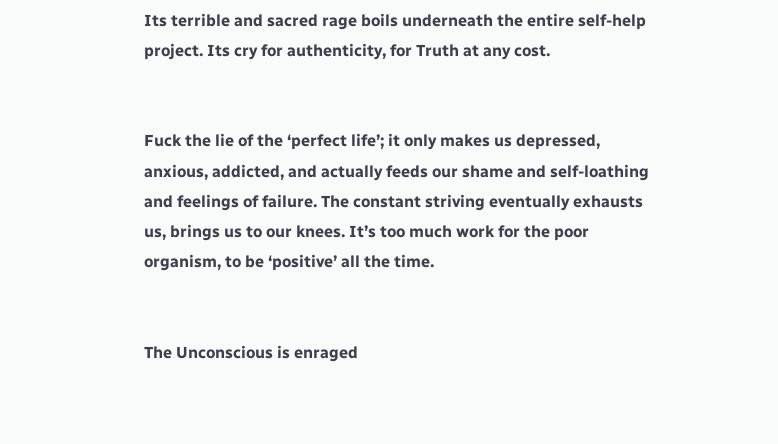Its terrible and sacred rage boils underneath the entire self-help project. Its cry for authenticity, for Truth at any cost.


Fuck the lie of the ‘perfect life’; it only makes us depressed, anxious, addicted, and actually feeds our shame and self-loathing and feelings of failure. The constant striving eventually exhausts us, brings us to our knees. It’s too much work for the poor organism, to be ‘positive’ all the time.


The Unconscious is enraged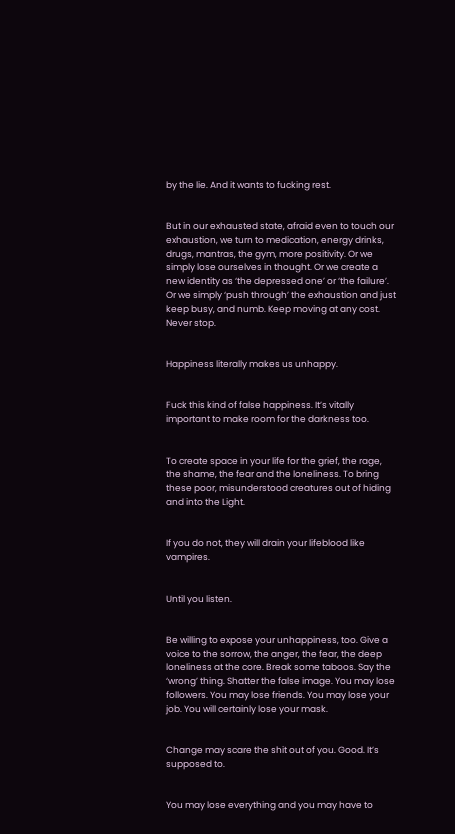by the lie. And it wants to fucking rest.


But in our exhausted state, afraid even to touch our exhaustion, we turn to medication, energy drinks, drugs, mantras, the gym, more positivity. Or we simply lose ourselves in thought. Or we create a new identity as ‘the depressed one’ or ‘the failure’. Or we simply ‘push through’ the exhaustion and just keep busy, and numb. Keep moving at any cost. Never stop.


Happiness literally makes us unhappy.


Fuck this kind of false happiness. It’s vitally important to make room for the darkness too.


To create space in your life for the grief, the rage, the shame, the fear and the loneliness. To bring these poor, misunderstood creatures out of hiding and into the Light.


If you do not, they will drain your lifeblood like vampires.


Until you listen.


Be willing to expose your unhappiness, too. Give a voice to the sorrow, the anger, the fear, the deep loneliness at the core. Break some taboos. Say the ‘wrong’ thing. Shatter the false image. You may lose followers. You may lose friends. You may lose your job. You will certainly lose your mask.


Change may scare the shit out of you. Good. It’s supposed to.


You may lose everything and you may have to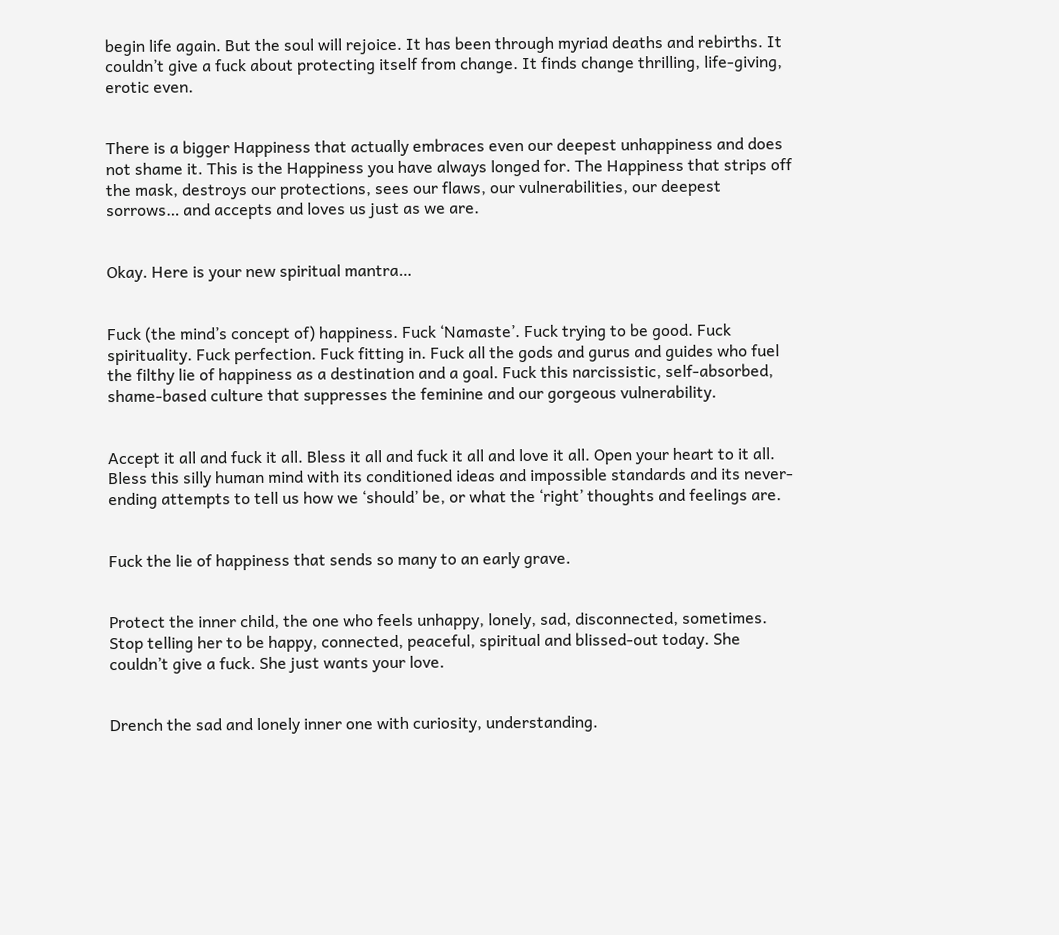begin life again. But the soul will rejoice. It has been through myriad deaths and rebirths. It couldn’t give a fuck about protecting itself from change. It finds change thrilling, life-giving, erotic even.


There is a bigger Happiness that actually embraces even our deepest unhappiness and does not shame it. This is the Happiness you have always longed for. The Happiness that strips off the mask, destroys our protections, sees our flaws, our vulnerabilities, our deepest sorrows… and accepts and loves us just as we are.


Okay. Here is your new spiritual mantra…


Fuck (the mind’s concept of) happiness. Fuck ‘Namaste’. Fuck trying to be good. Fuck spirituality. Fuck perfection. Fuck fitting in. Fuck all the gods and gurus and guides who fuel the filthy lie of happiness as a destination and a goal. Fuck this narcissistic, self-absorbed, shame-based culture that suppresses the feminine and our gorgeous vulnerability.


Accept it all and fuck it all. Bless it all and fuck it all and love it all. Open your heart to it all. Bless this silly human mind with its conditioned ideas and impossible standards and its never-ending attempts to tell us how we ‘should’ be, or what the ‘right’ thoughts and feelings are.


Fuck the lie of happiness that sends so many to an early grave.


Protect the inner child, the one who feels unhappy, lonely, sad, disconnected, sometimes. Stop telling her to be happy, connected, peaceful, spiritual and blissed-out today. She couldn’t give a fuck. She just wants your love.


Drench the sad and lonely inner one with curiosity, understanding.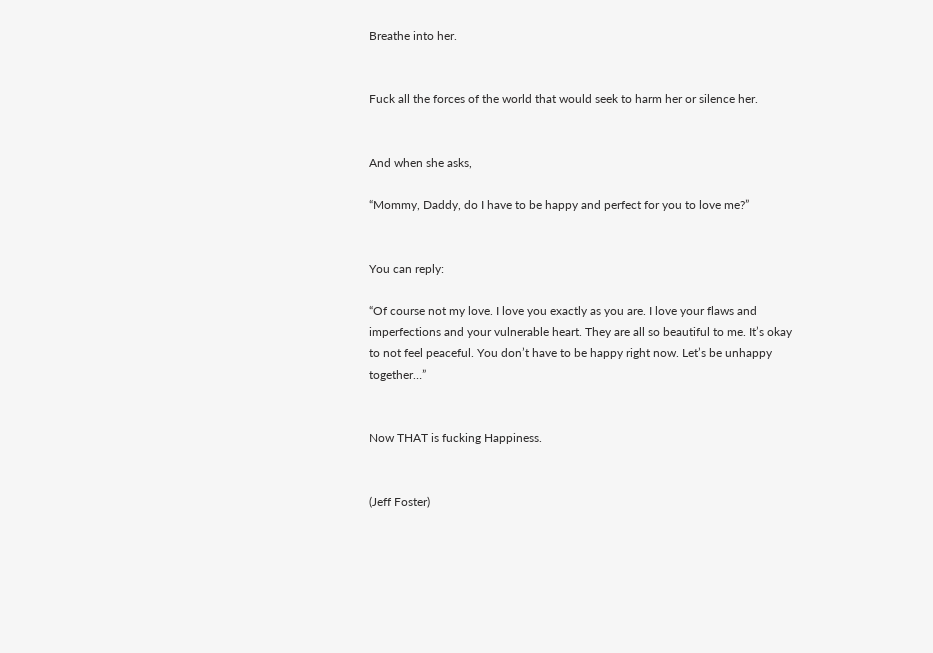Breathe into her.


Fuck all the forces of the world that would seek to harm her or silence her.


And when she asks,

“Mommy, Daddy, do I have to be happy and perfect for you to love me?”


You can reply:

“Of course not my love. I love you exactly as you are. I love your flaws and imperfections and your vulnerable heart. They are all so beautiful to me. It’s okay to not feel peaceful. You don’t have to be happy right now. Let’s be unhappy together…”


Now THAT is fucking Happiness.


(Jeff Foster)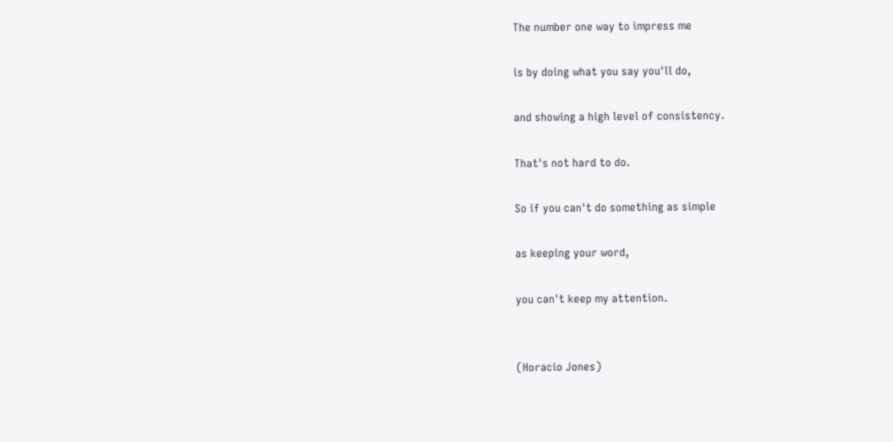The number one way to impress me

is by doing what you say you'll do,

and showing a high level of consistency.

That's not hard to do.

So if you can't do something as simple

as keeping your word,

you can't keep my attention.


(Horacio Jones)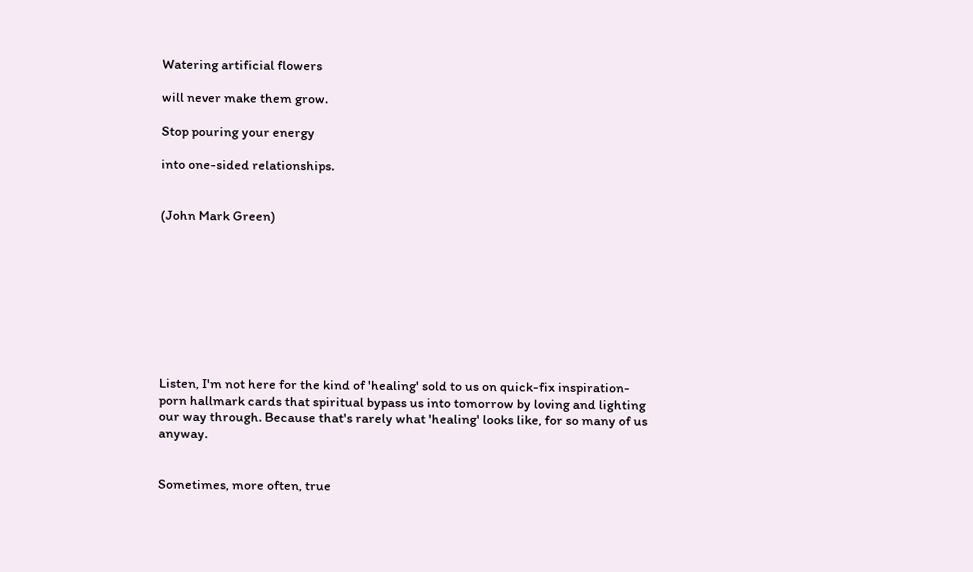Watering artificial flowers

will never make them grow.

Stop pouring your energy

into one-sided relationships.


(John Mark Green)









Listen, I'm not here for the kind of 'healing' sold to us on quick-fix inspiration-porn hallmark cards that spiritual bypass us into tomorrow by loving and lighting our way through. Because that's rarely what 'healing' looks like, for so many of us anyway.


Sometimes, more often, true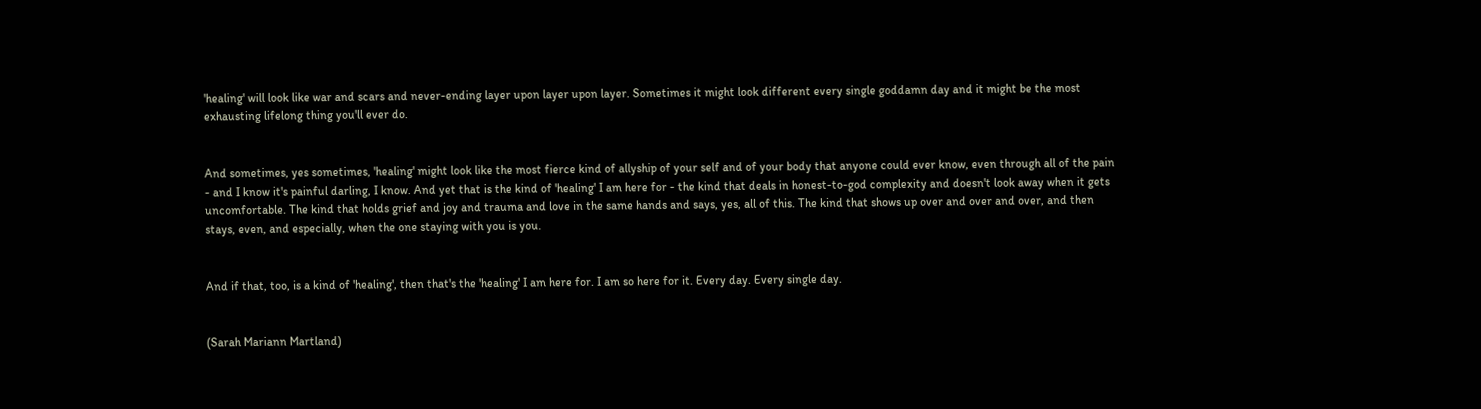'healing' will look like war and scars and never-ending layer upon layer upon layer. Sometimes it might look different every single goddamn day and it might be the most exhausting lifelong thing you'll ever do.


And sometimes, yes sometimes, 'healing' might look like the most fierce kind of allyship of your self and of your body that anyone could ever know, even through all of the pain - and I know it's painful darling, I know. And yet that is the kind of 'healing' I am here for - the kind that deals in honest-to-god complexity and doesn't look away when it gets uncomfortable. The kind that holds grief and joy and trauma and love in the same hands and says, yes, all of this. The kind that shows up over and over and over, and then stays, even, and especially, when the one staying with you is you.


And if that, too, is a kind of 'healing', then that's the 'healing' I am here for. I am so here for it. Every day. Every single day.


(Sarah Mariann Martland)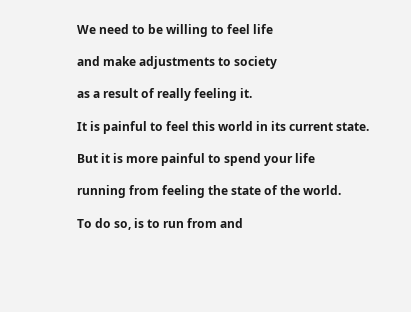We need to be willing to feel life

and make adjustments to society

as a result of really feeling it.

It is painful to feel this world in its current state.

But it is more painful to spend your life

running from feeling the state of the world.

To do so, is to run from and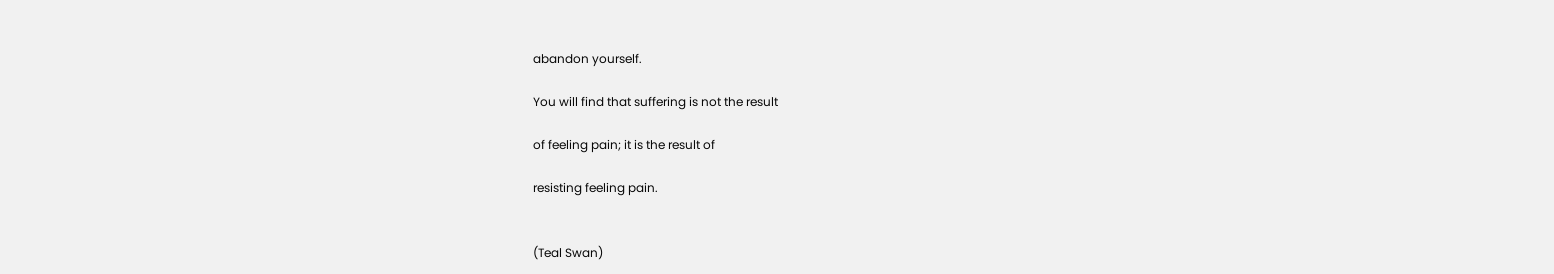abandon yourself.

You will find that suffering is not the result

of feeling pain; it is the result of

resisting feeling pain.


(Teal Swan)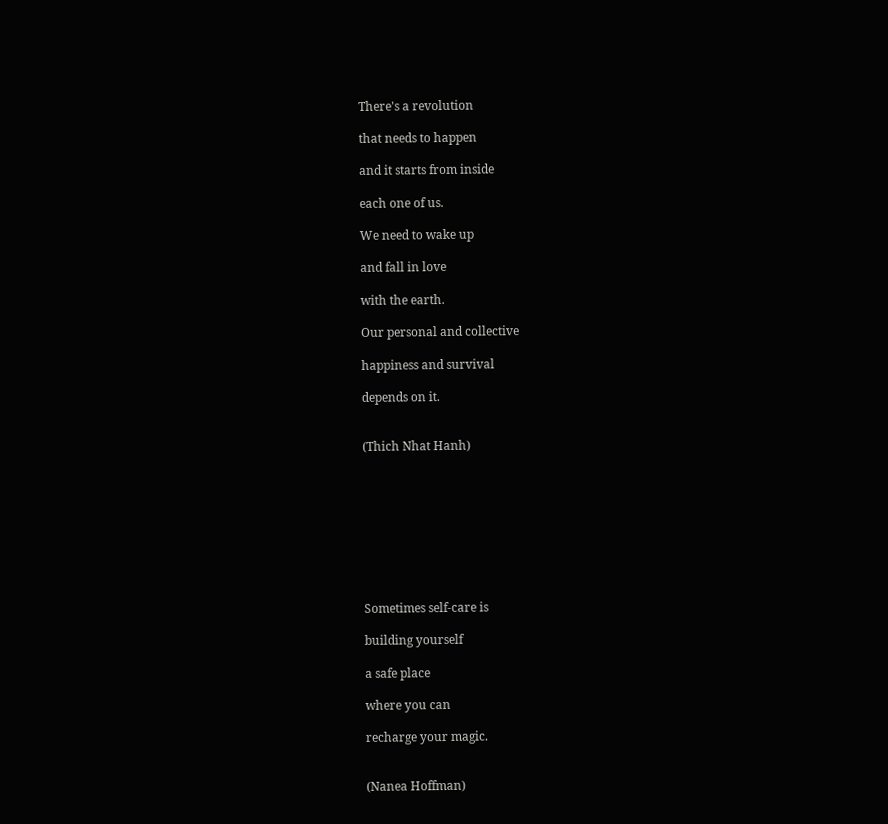There's a revolution

that needs to happen

and it starts from inside

each one of us.

We need to wake up

and fall in love

with the earth.

Our personal and collective

happiness and survival

depends on it.


(Thich Nhat Hanh)









Sometimes self-care is

building yourself

a safe place

where you can

recharge your magic.


(Nanea Hoffman)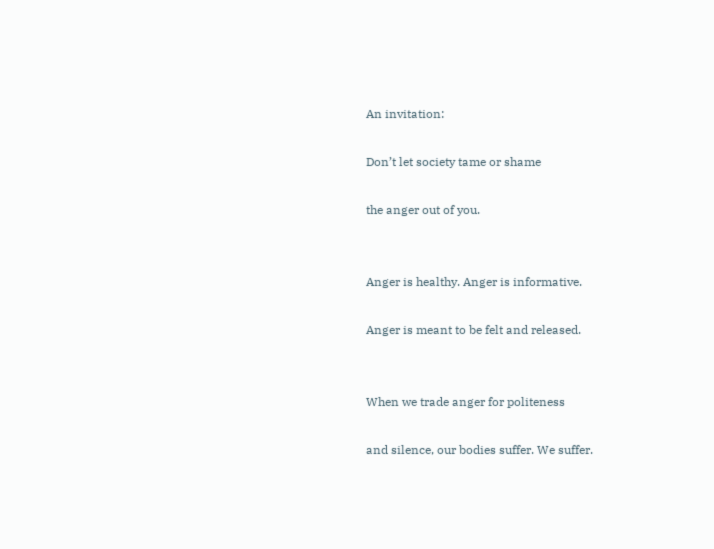An invitation:

Don’t let society tame or shame

the anger out of you.


Anger is healthy. Anger is informative.

Anger is meant to be felt and released.


When we trade anger for politeness

and silence, our bodies suffer. We suffer.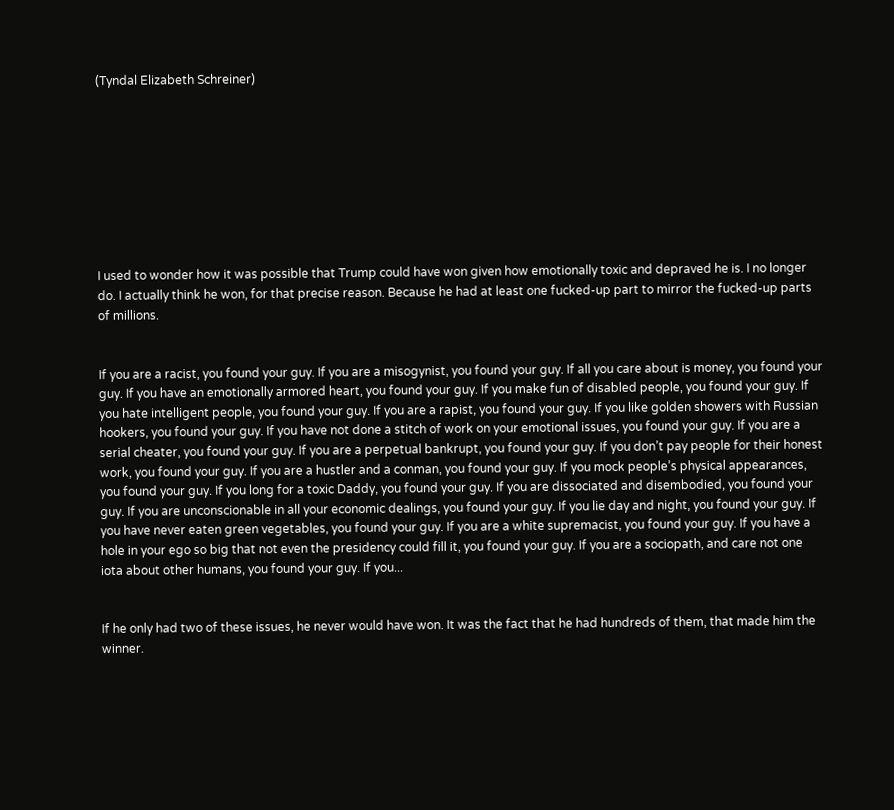(Tyndal Elizabeth Schreiner)









I used to wonder how it was possible that Trump could have won given how emotionally toxic and depraved he is. I no longer do. I actually think he won, for that precise reason. Because he had at least one fucked-up part to mirror the fucked-up parts of millions.


If you are a racist, you found your guy. If you are a misogynist, you found your guy. If all you care about is money, you found your guy. If you have an emotionally armored heart, you found your guy. If you make fun of disabled people, you found your guy. If you hate intelligent people, you found your guy. If you are a rapist, you found your guy. If you like golden showers with Russian hookers, you found your guy. If you have not done a stitch of work on your emotional issues, you found your guy. If you are a serial cheater, you found your guy. If you are a perpetual bankrupt, you found your guy. If you don’t pay people for their honest work, you found your guy. If you are a hustler and a conman, you found your guy. If you mock people’s physical appearances, you found your guy. If you long for a toxic Daddy, you found your guy. If you are dissociated and disembodied, you found your guy. If you are unconscionable in all your economic dealings, you found your guy. If you lie day and night, you found your guy. If you have never eaten green vegetables, you found your guy. If you are a white supremacist, you found your guy. If you have a hole in your ego so big that not even the presidency could fill it, you found your guy. If you are a sociopath, and care not one iota about other humans, you found your guy. If you...


If he only had two of these issues, he never would have won. It was the fact that he had hundreds of them, that made him the winner.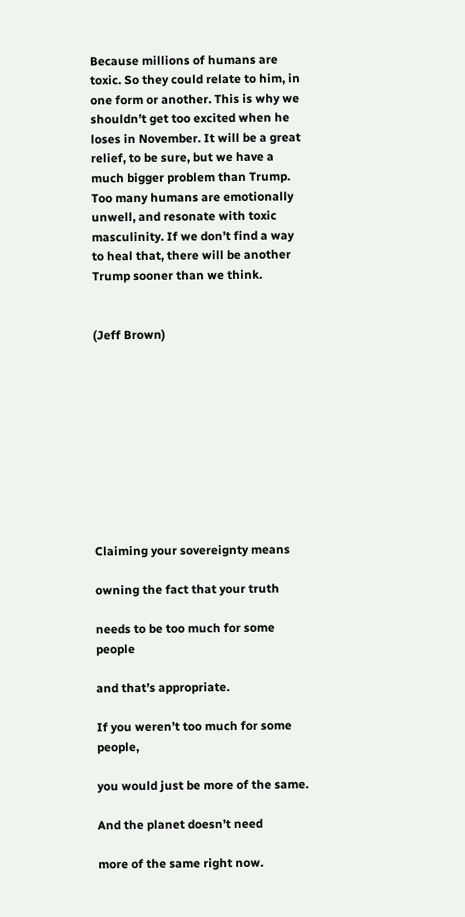Because millions of humans are toxic. So they could relate to him, in one form or another. This is why we shouldn’t get too excited when he loses in November. It will be a great relief, to be sure, but we have a much bigger problem than Trump. Too many humans are emotionally unwell, and resonate with toxic masculinity. If we don’t find a way to heal that, there will be another Trump sooner than we think.


(Jeff Brown)










Claiming your sovereignty means

owning the fact that your truth

needs to be too much for some people

and that’s appropriate.

If you weren’t too much for some people,

you would just be more of the same.

And the planet doesn’t need

more of the same right now.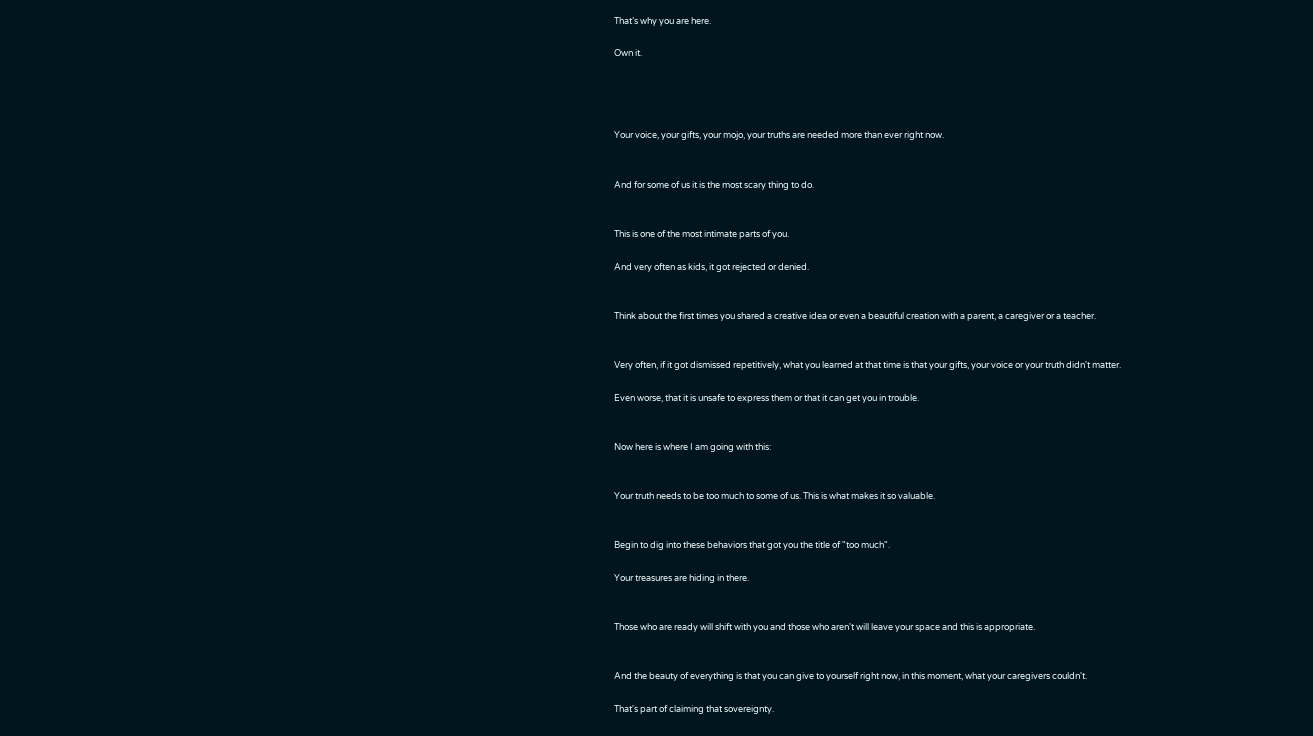That’s why you are here.

Own it.




Your voice, your gifts, your mojo, your truths are needed more than ever right now.


And for some of us it is the most scary thing to do.


This is one of the most intimate parts of you.

And very often as kids, it got rejected or denied.


Think about the first times you shared a creative idea or even a beautiful creation with a parent, a caregiver or a teacher.


Very often, if it got dismissed repetitively, what you learned at that time is that your gifts, your voice or your truth didn't matter.

Even worse, that it is unsafe to express them or that it can get you in trouble.


Now here is where I am going with this:


Your truth needs to be too much to some of us. This is what makes it so valuable.


Begin to dig into these behaviors that got you the title of "too much".

Your treasures are hiding in there.


Those who are ready will shift with you and those who aren't will leave your space and this is appropriate.


And the beauty of everything is that you can give to yourself right now, in this moment, what your caregivers couldn't.

That's part of claiming that sovereignty.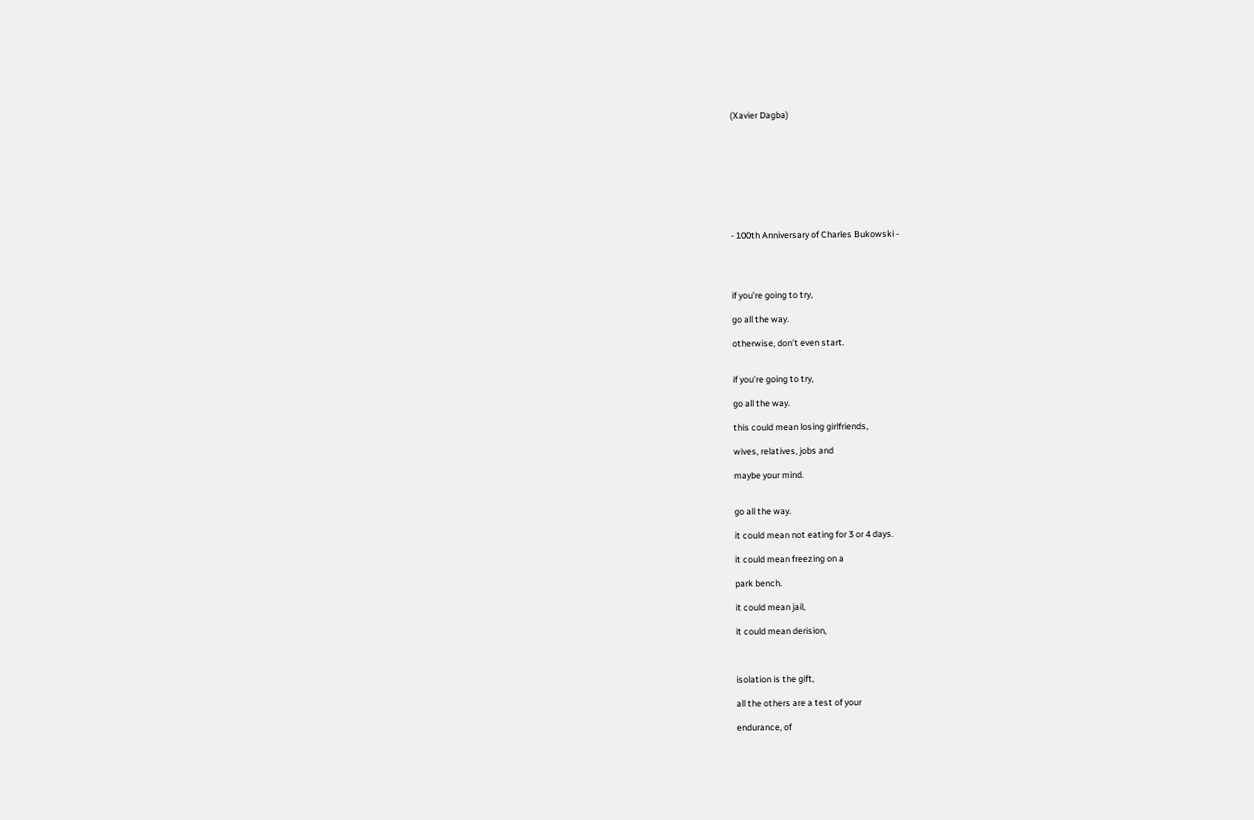(Xavier Dagba)









- 100th Anniversary of Charles Bukowski -




if you’re going to try,

go all the way.

otherwise, don’t even start.


if you’re going to try,

go all the way.

this could mean losing girlfriends,

wives, relatives, jobs and

maybe your mind.


go all the way.

it could mean not eating for 3 or 4 days.

it could mean freezing on a

park bench.

it could mean jail,

it could mean derision,



isolation is the gift,

all the others are a test of your

endurance, of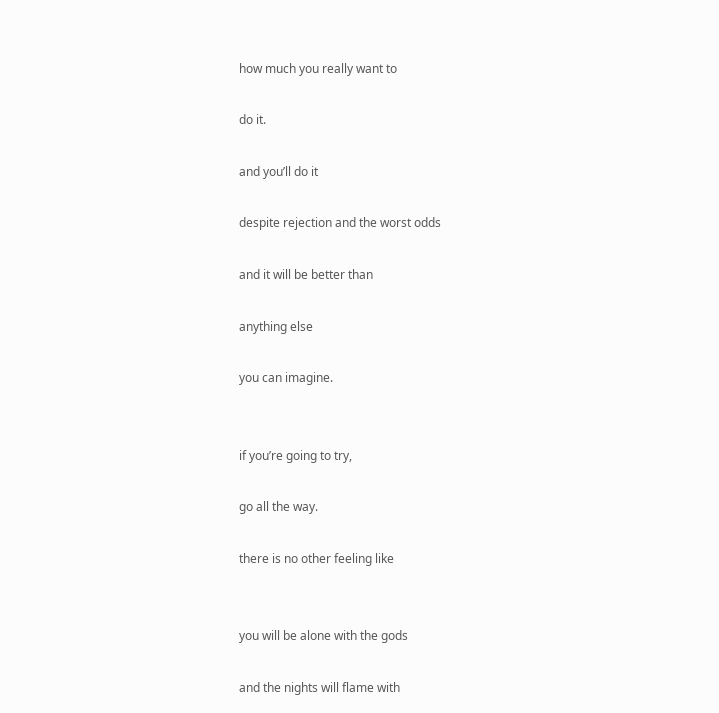how much you really want to

do it.

and you’ll do it

despite rejection and the worst odds

and it will be better than

anything else

you can imagine.


if you’re going to try,

go all the way.

there is no other feeling like


you will be alone with the gods

and the nights will flame with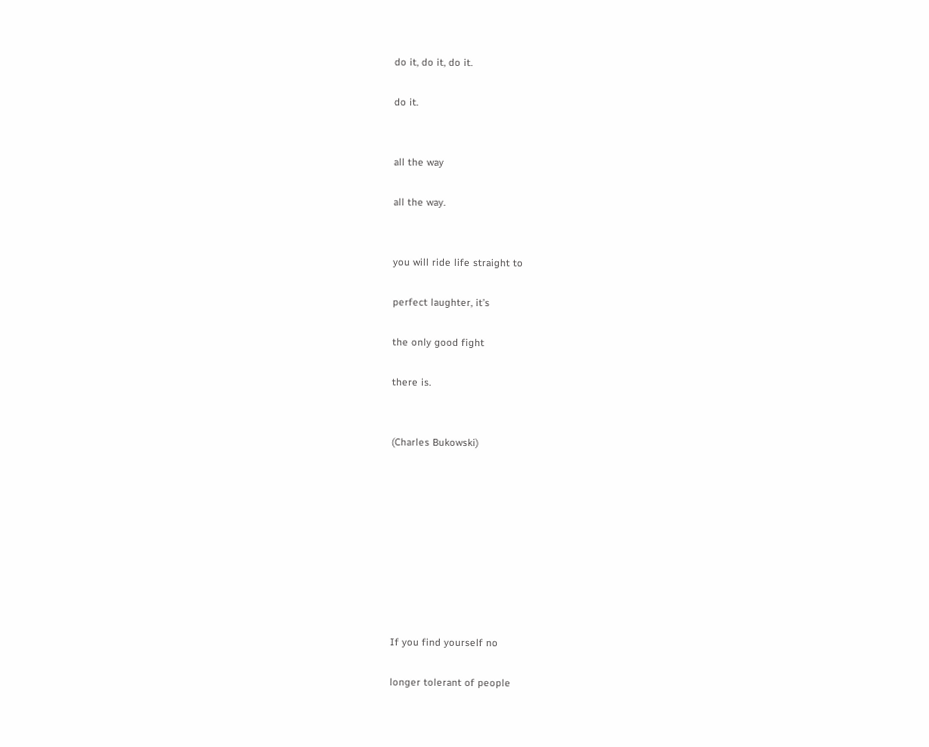do it, do it, do it.

do it.


all the way

all the way.


you will ride life straight to

perfect laughter, it’s

the only good fight

there is.


(Charles Bukowski)









If you find yourself no

longer tolerant of people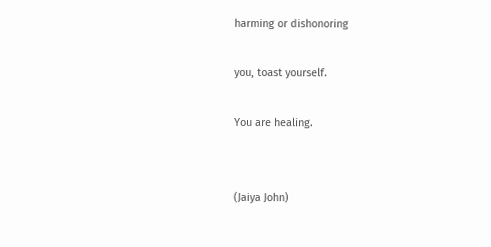harming or dishonoring

you, toast yourself.

You are healing.


(Jaiya John)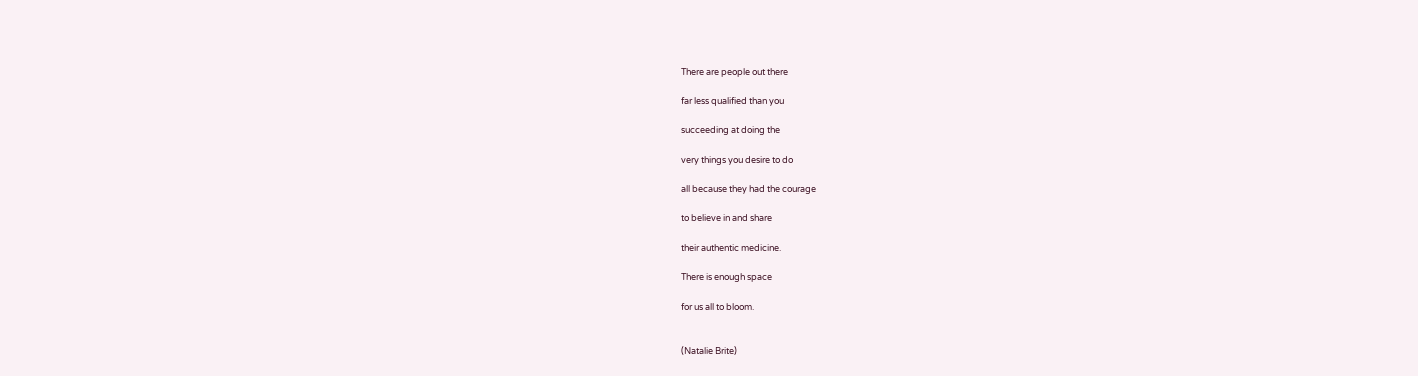There are people out there

far less qualified than you

succeeding at doing the

very things you desire to do

all because they had the courage

to believe in and share

their authentic medicine.

There is enough space

for us all to bloom.


(Natalie Brite)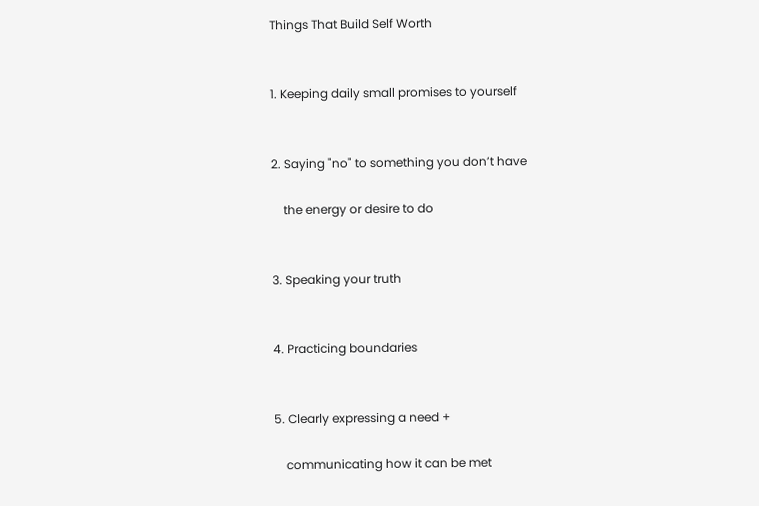Things That Build Self Worth


1. Keeping daily small promises to yourself


2. Saying "no" to something you don’t have

    the energy or desire to do


3. Speaking your truth


4. Practicing boundaries


5. Clearly expressing a need +

    communicating how it can be met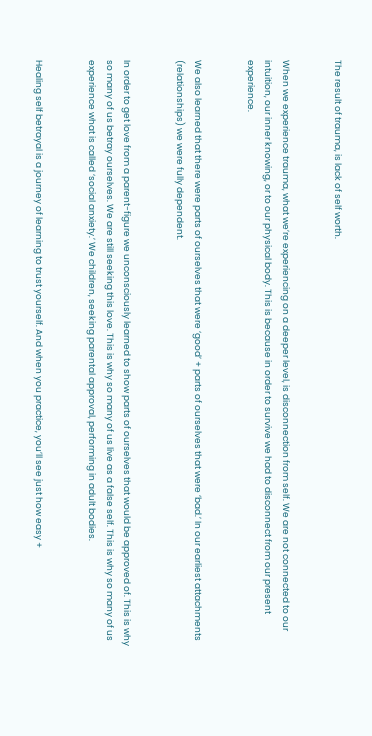The result of trauma, is lack of self worth.


When we experience trauma, what we’re experiencing on a deeper level, is disconnection from self. We are not connected to our intuition, our inner knowing, or to our physical body. This is because in order to survive we had to disconnect from our present experience.


We also learned that there were parts of ourselves that were ‘good’ + parts of ourselves that were ‘bad.’ In our earliest attachments (relationships) we were fully dependent.


In order to get love from a parent-figure we unconsciously learned to show parts of ourselves that would be approved of. This is why so many of us betray ourselves. We are still seeking this love. This is why so many of us live as a false self. This is why so many of us experience what is called ‘social anxiety.’ We children, seeking parental approval, performing in adult bodies.


Healing self betrayal is a journey of learning to trust yourself. And when you practice, you’ll see just how easy +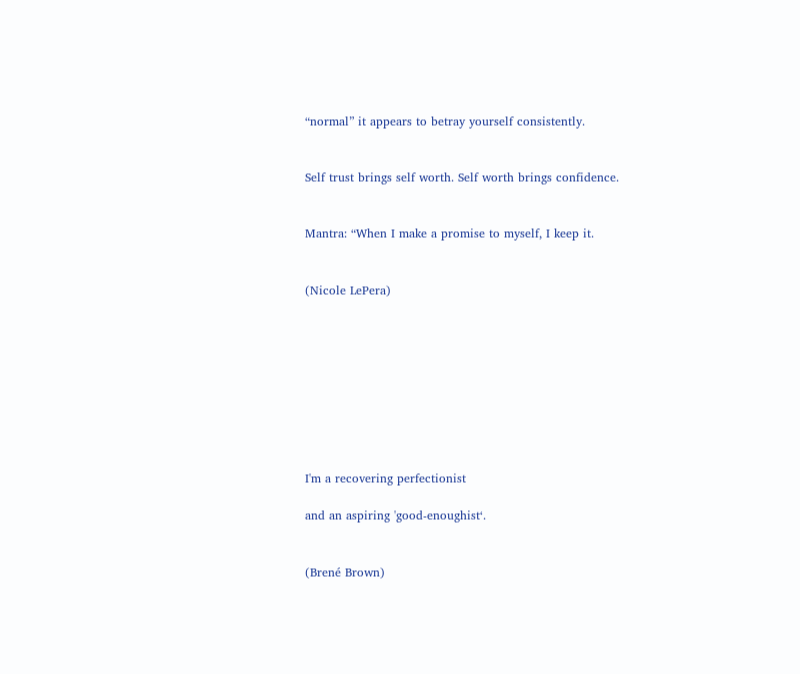“normal” it appears to betray yourself consistently.


Self trust brings self worth. Self worth brings confidence.


Mantra: “When I make a promise to myself, I keep it.


(Nicole LePera)









I'm a recovering perfectionist

and an aspiring 'good-enoughist‘.


(Brené Brown)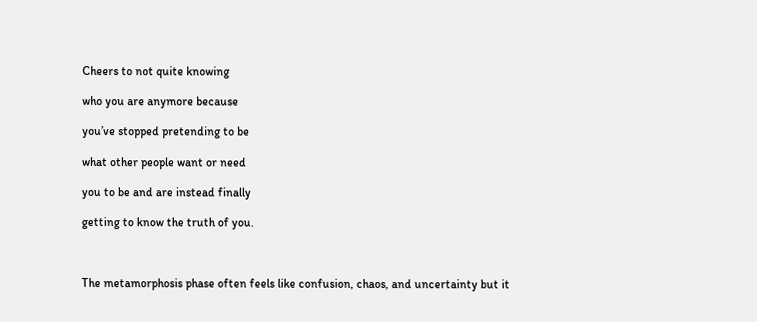Cheers to not quite knowing

who you are anymore because

you’ve stopped pretending to be

what other people want or need

you to be and are instead finally

getting to know the truth of you.



The metamorphosis phase often feels like confusion, chaos, and uncertainty but it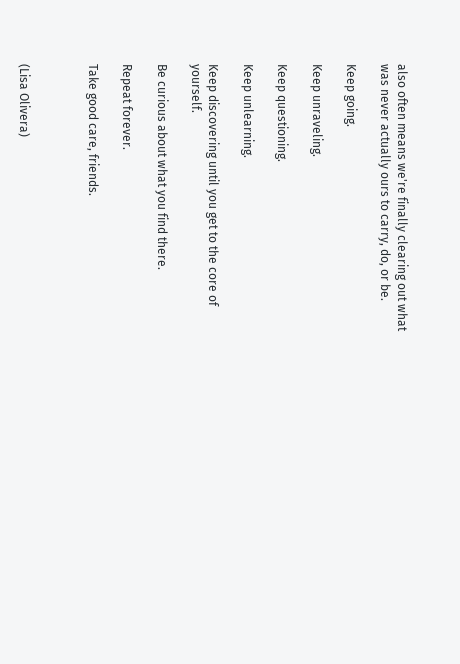also often means we're finally clearing out what was never actually ours to carry, do, or be.

Keep going.

Keep unraveling.

Keep questioning.

Keep unlearning.

Keep discovering until you get to the core of yourself.

Be curious about what you find there.

Repeat forever.

Take good care, friends.



(Lisa Olivera)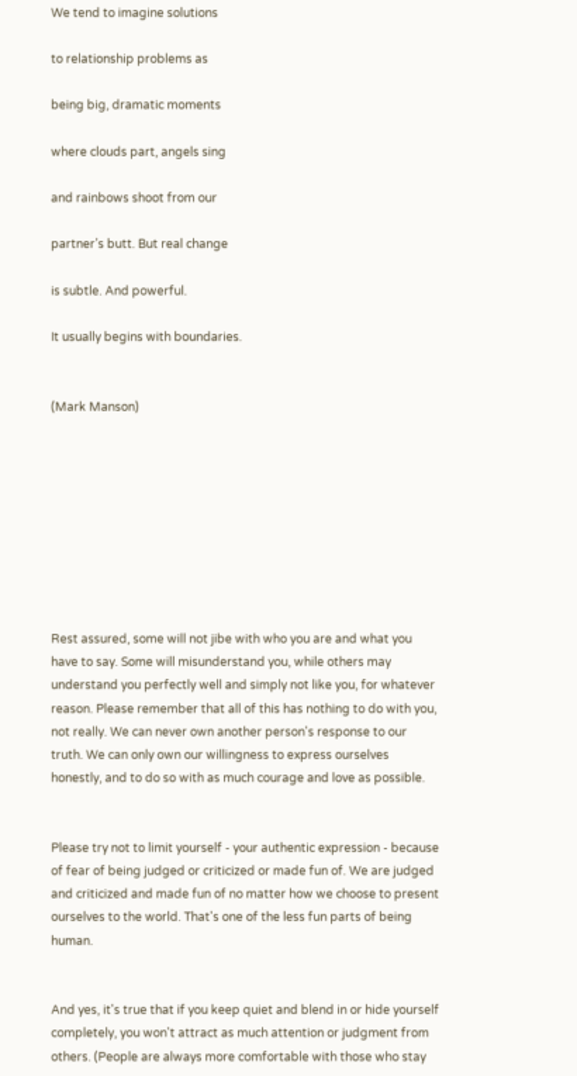We tend to imagine solutions

to relationship problems as

being big, dramatic moments

where clouds part, angels sing

and rainbows shoot from our

partner’s butt. But real change

is subtle. And powerful.

It usually begins with boundaries.


(Mark Manson)









Rest assured, some will not jibe with who you are and what you have to say. Some will misunderstand you, while others may understand you perfectly well and simply not like you, for whatever reason. Please remember that all of this has nothing to do with you, not really. We can never own another person's response to our truth. We can only own our willingness to express ourselves honestly, and to do so with as much courage and love as possible.


Please try not to limit yourself - your authentic expression - because of fear of being judged or criticized or made fun of. We are judged and criticized and made fun of no matter how we choose to present ourselves to the world. That's one of the less fun parts of being human.


And yes, it's true that if you keep quiet and blend in or hide yourself completely, you won't attract as much attention or judgment from others. (People are always more comfortable with those who stay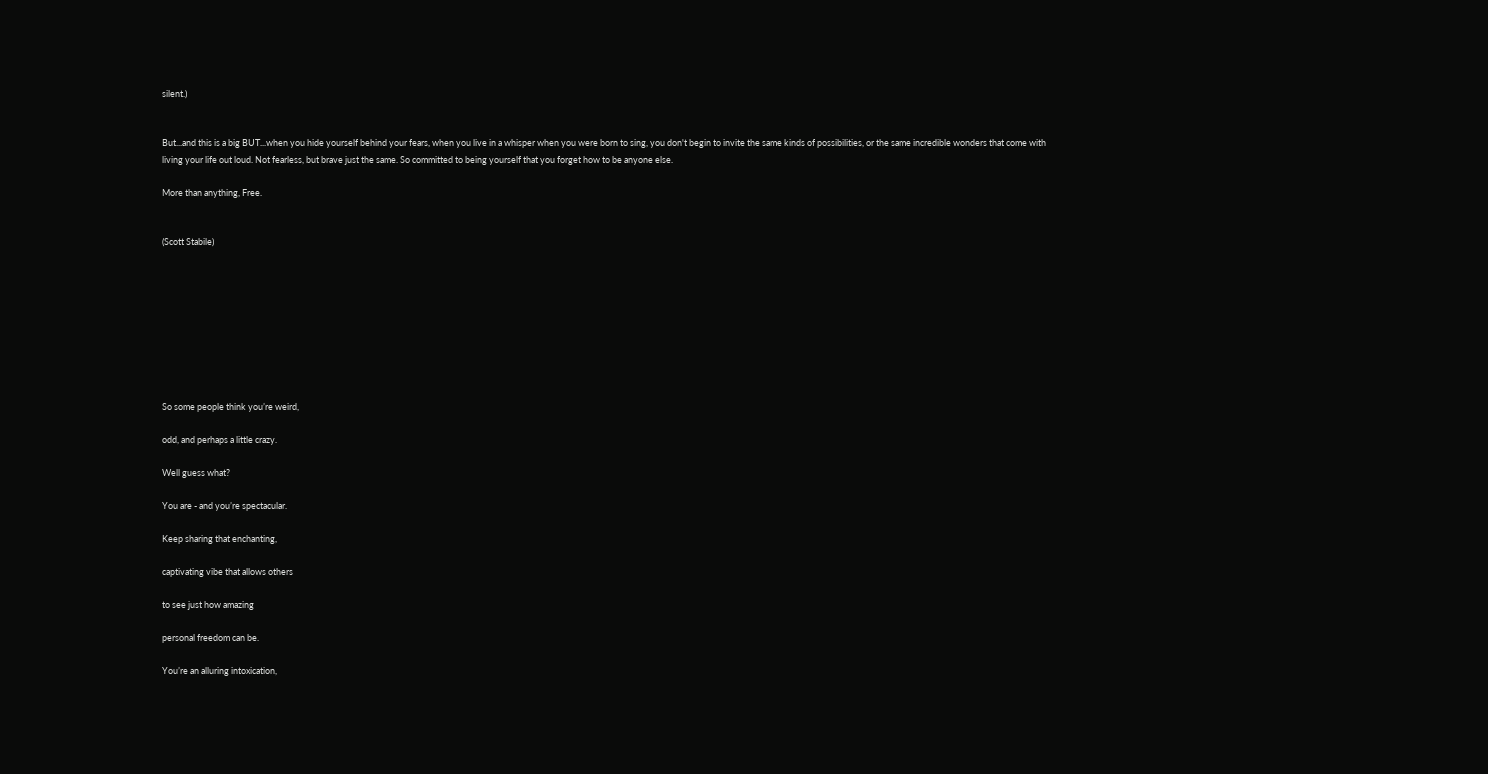silent.)


But...and this is a big BUT...when you hide yourself behind your fears, when you live in a whisper when you were born to sing, you don't begin to invite the same kinds of possibilities, or the same incredible wonders that come with living your life out loud. Not fearless, but brave just the same. So committed to being yourself that you forget how to be anyone else.

More than anything, Free.


(Scott Stabile)









So some people think you’re weird,

odd, and perhaps a little crazy.

Well guess what?

You are - and you’re spectacular.

Keep sharing that enchanting,

captivating vibe that allows others

to see just how amazing

personal freedom can be.

You’re an alluring intoxication,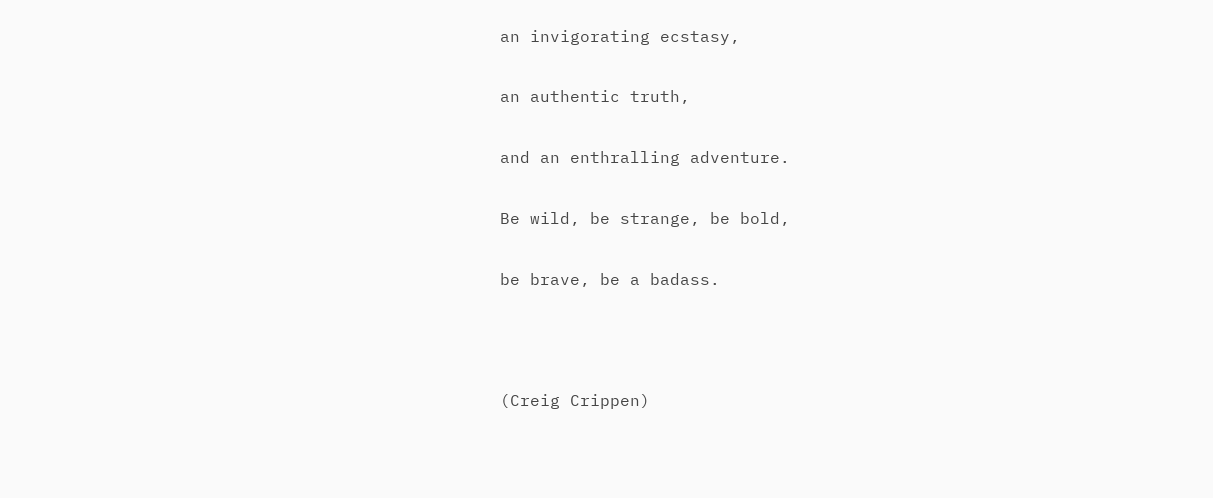an invigorating ecstasy,

an authentic truth,

and an enthralling adventure.

Be wild, be strange, be bold,

be brave, be a badass.



(Creig Crippen)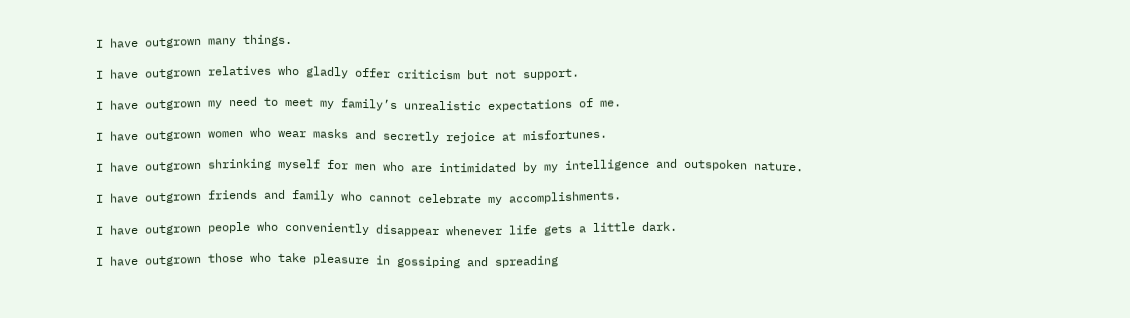I have outgrown many things.

I have outgrown relatives who gladly offer criticism but not support.

I have outgrown my need to meet my family’s unrealistic expectations of me.

I have outgrown women who wear masks and secretly rejoice at misfortunes.

I have outgrown shrinking myself for men who are intimidated by my intelligence and outspoken nature.

I have outgrown friends and family who cannot celebrate my accomplishments.

I have outgrown people who conveniently disappear whenever life gets a little dark.

I have outgrown those who take pleasure in gossiping and spreading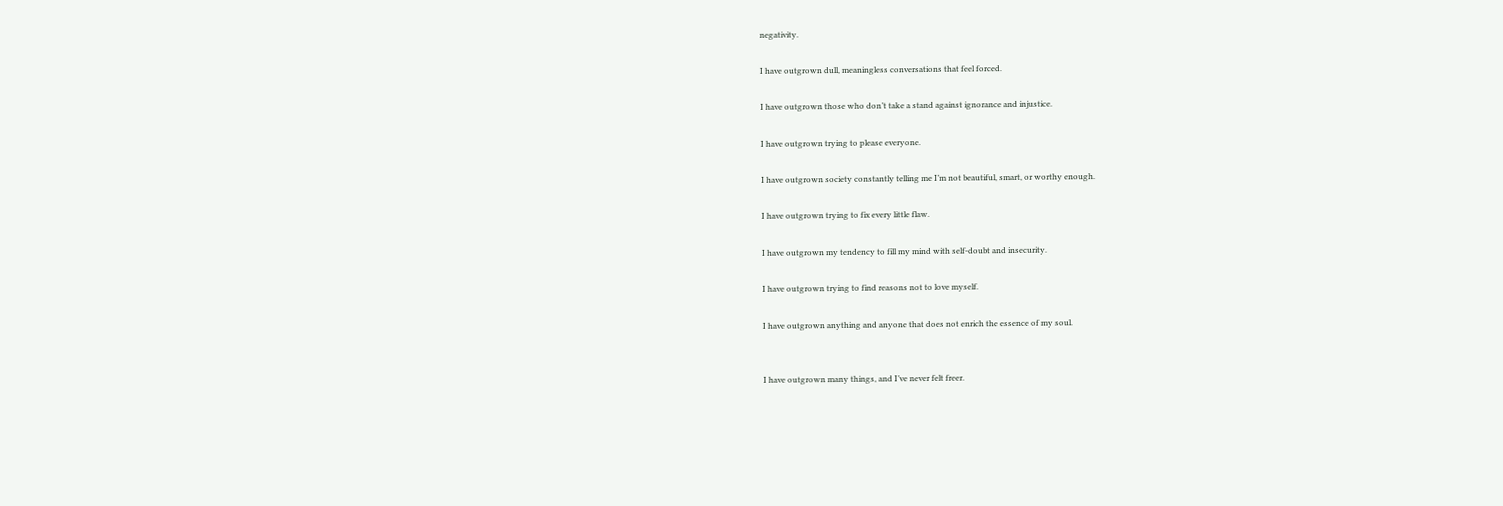negativity.

I have outgrown dull, meaningless conversations that feel forced.

I have outgrown those who don’t take a stand against ignorance and injustice.

I have outgrown trying to please everyone.

I have outgrown society constantly telling me I’m not beautiful, smart, or worthy enough.

I have outgrown trying to fix every little flaw.

I have outgrown my tendency to fill my mind with self-doubt and insecurity.

I have outgrown trying to find reasons not to love myself.

I have outgrown anything and anyone that does not enrich the essence of my soul.


I have outgrown many things, and I’ve never felt freer.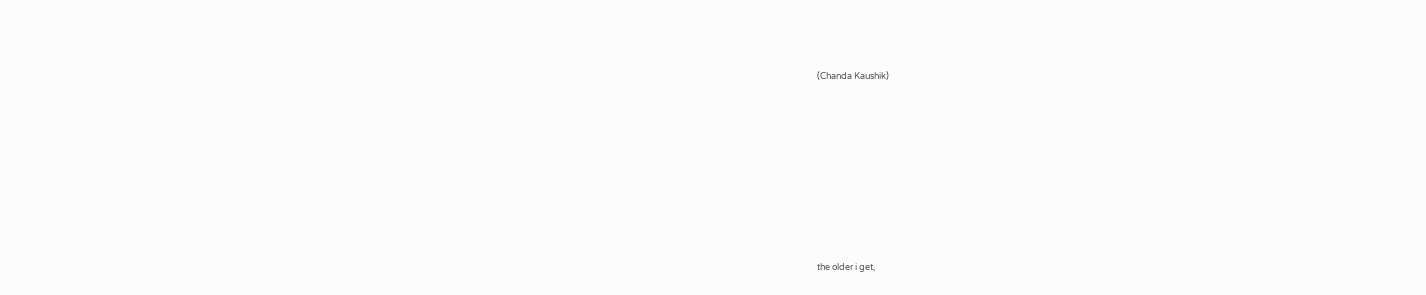(Chanda Kaushik)









the older i get,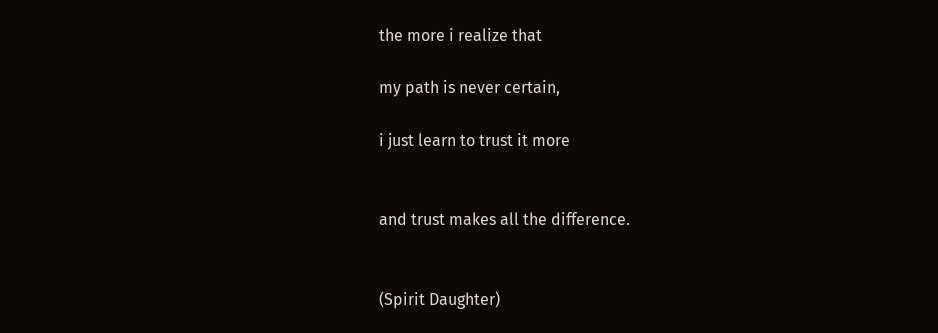the more i realize that

my path is never certain,

i just learn to trust it more


and trust makes all the difference.


(Spirit Daughter)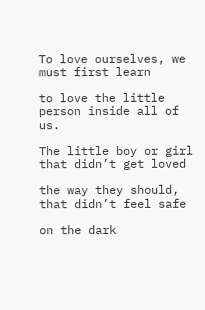To love ourselves, we must first learn

to love the little person inside all of us.

The little boy or girl that didn’t get loved

the way they should, that didn’t feel safe

on the dark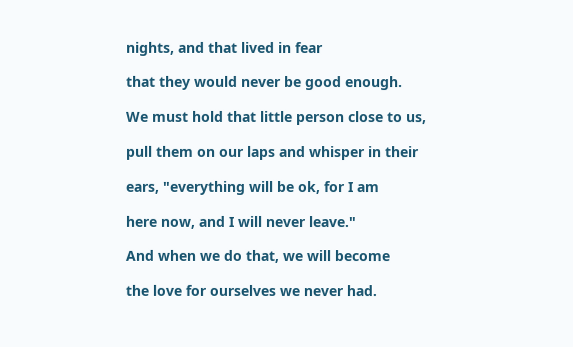nights, and that lived in fear

that they would never be good enough.

We must hold that little person close to us,

pull them on our laps and whisper in their

ears, "everything will be ok, for I am

here now, and I will never leave."

And when we do that, we will become

the love for ourselves we never had.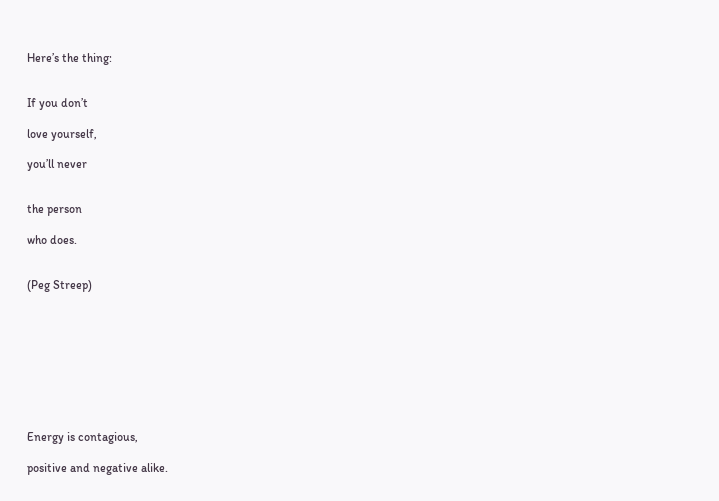Here’s the thing:


If you don’t

love yourself,

you’ll never


the person

who does.


(Peg Streep)









Energy is contagious,

positive and negative alike.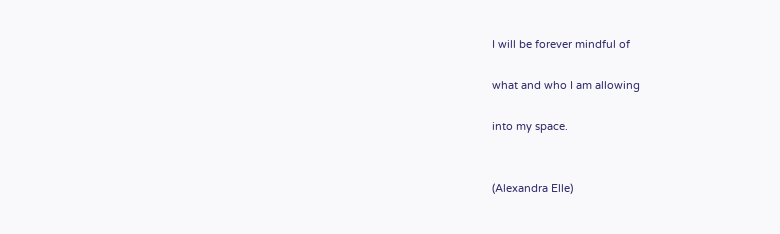I will be forever mindful of

what and who I am allowing

into my space.


(Alexandra Elle)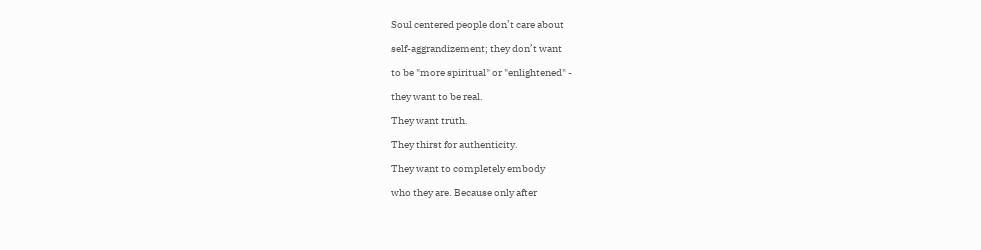Soul centered people don’t care about

self-aggrandizement; they don’t want

to be "more spiritual" or "enlightened" -

they want to be real.

They want truth.

They thirst for authenticity.

They want to completely embody

who they are. Because only after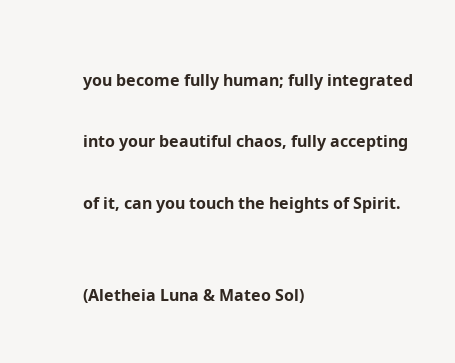you become fully human; fully integrated

into your beautiful chaos, fully accepting

of it, can you touch the heights of Spirit.


(Aletheia Luna & Mateo Sol)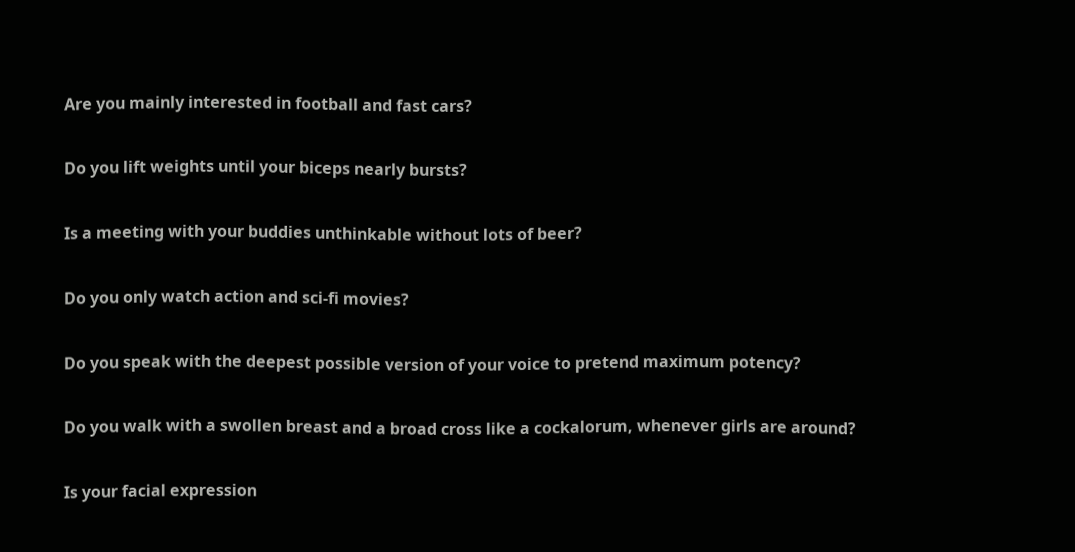Are you mainly interested in football and fast cars?

Do you lift weights until your biceps nearly bursts?

Is a meeting with your buddies unthinkable without lots of beer?

Do you only watch action and sci-fi movies?

Do you speak with the deepest possible version of your voice to pretend maximum potency?

Do you walk with a swollen breast and a broad cross like a cockalorum, whenever girls are around?

Is your facial expression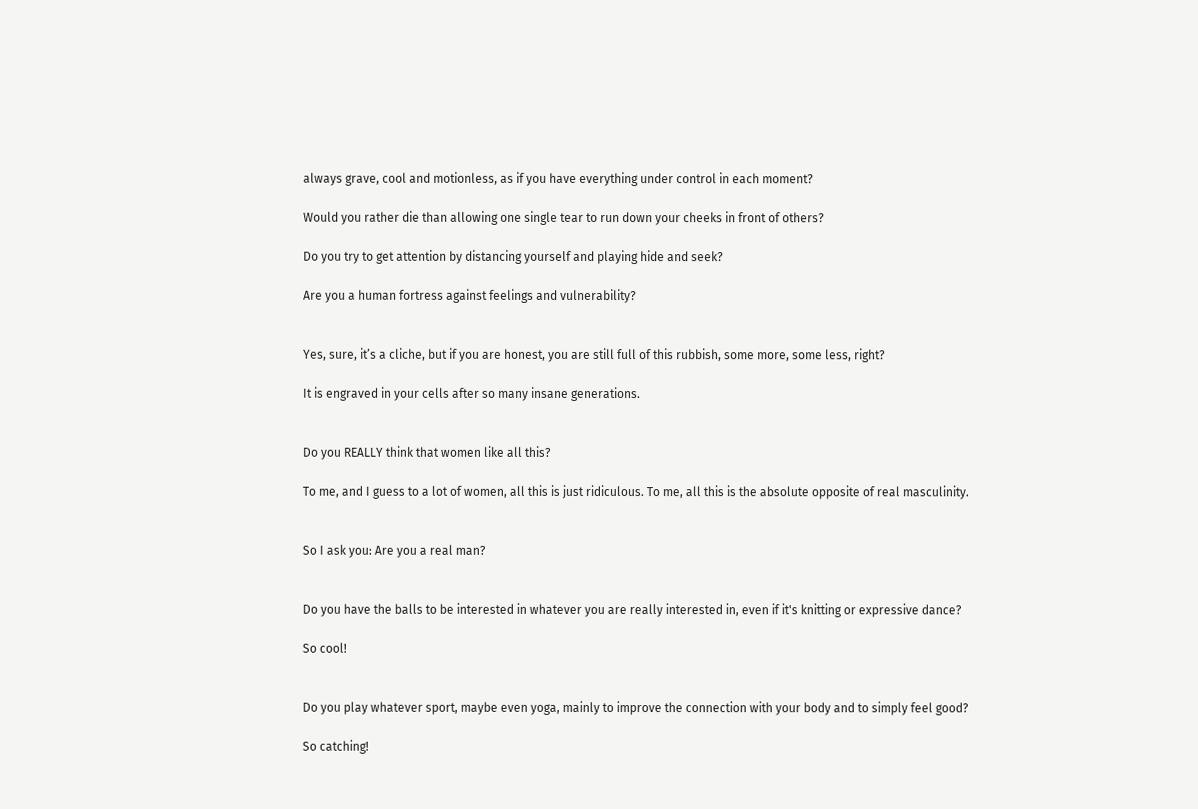always grave, cool and motionless, as if you have everything under control in each moment?

Would you rather die than allowing one single tear to run down your cheeks in front of others?

Do you try to get attention by distancing yourself and playing hide and seek?

Are you a human fortress against feelings and vulnerability?


Yes, sure, it’s a cliche, but if you are honest, you are still full of this rubbish, some more, some less, right?

It is engraved in your cells after so many insane generations.


Do you REALLY think that women like all this?

To me, and I guess to a lot of women, all this is just ridiculous. To me, all this is the absolute opposite of real masculinity.


So I ask you: Are you a real man?


Do you have the balls to be interested in whatever you are really interested in, even if it's knitting or expressive dance?

So cool!


Do you play whatever sport, maybe even yoga, mainly to improve the connection with your body and to simply feel good?

So catching!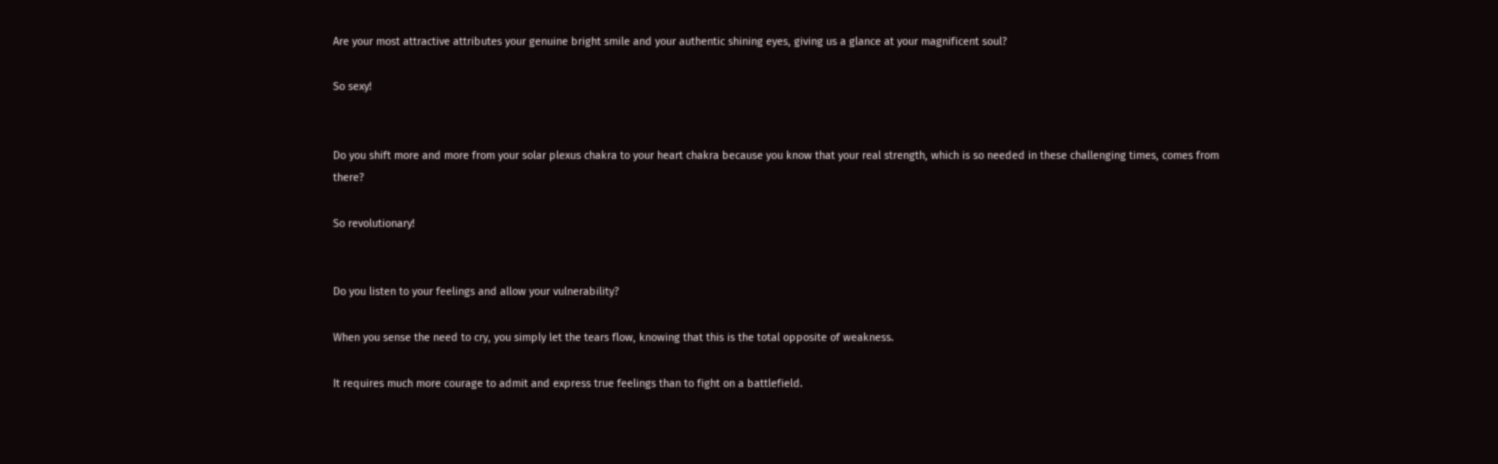Are your most attractive attributes your genuine bright smile and your authentic shining eyes, giving us a glance at your magnificent soul?

So sexy!


Do you shift more and more from your solar plexus chakra to your heart chakra because you know that your real strength, which is so needed in these challenging times, comes from there?

So revolutionary!


Do you listen to your feelings and allow your vulnerability?

When you sense the need to cry, you simply let the tears flow, knowing that this is the total opposite of weakness.

It requires much more courage to admit and express true feelings than to fight on a battlefield.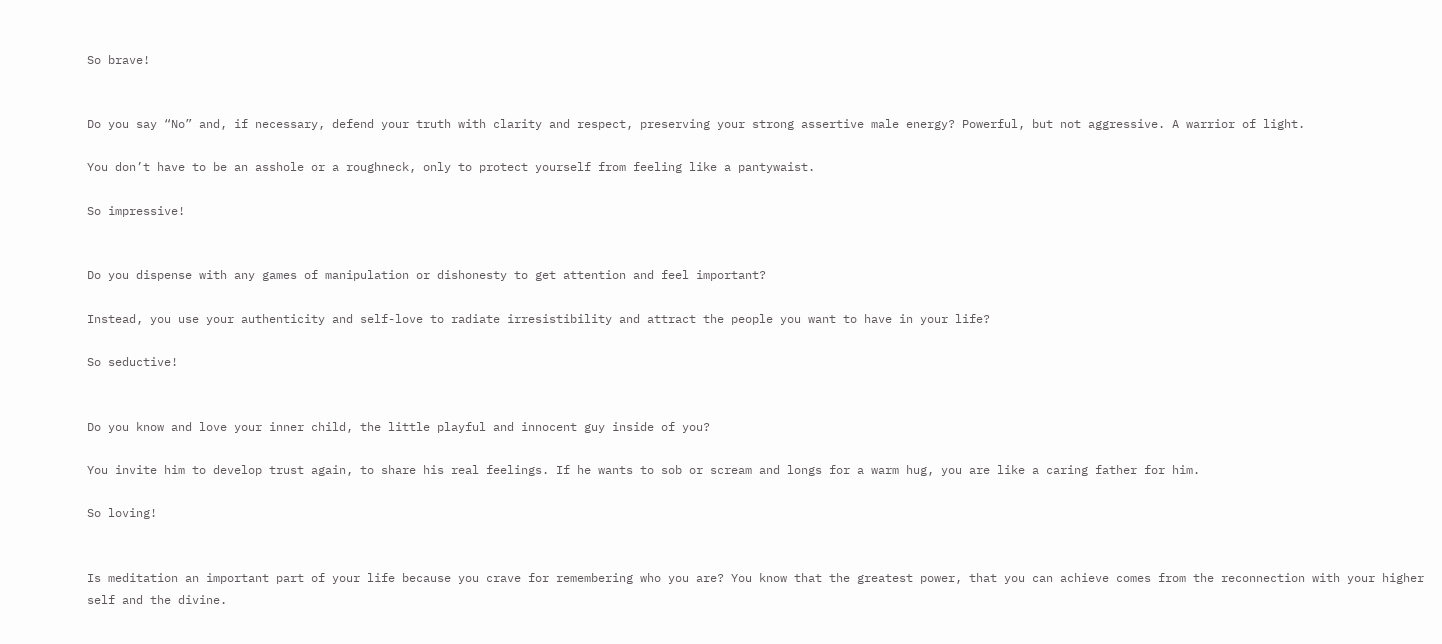So brave!


Do you say “No” and, if necessary, defend your truth with clarity and respect, preserving your strong assertive male energy? Powerful, but not aggressive. A warrior of light.

You don’t have to be an asshole or a roughneck, only to protect yourself from feeling like a pantywaist.

So impressive!


Do you dispense with any games of manipulation or dishonesty to get attention and feel important?

Instead, you use your authenticity and self-love to radiate irresistibility and attract the people you want to have in your life?

So seductive!


Do you know and love your inner child, the little playful and innocent guy inside of you?

You invite him to develop trust again, to share his real feelings. If he wants to sob or scream and longs for a warm hug, you are like a caring father for him.

So loving!


Is meditation an important part of your life because you crave for remembering who you are? You know that the greatest power, that you can achieve comes from the reconnection with your higher self and the divine.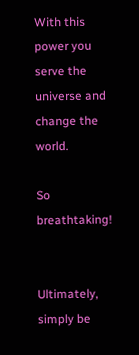With this power you serve the universe and change the world.

So breathtaking!


Ultimately, simply be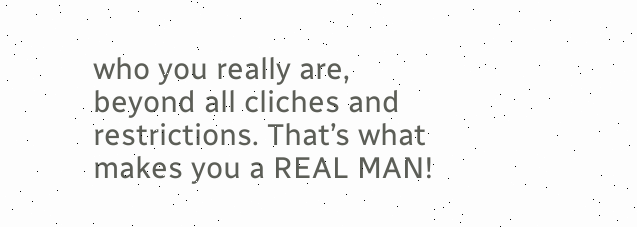who you really are, beyond all cliches and restrictions. That’s what makes you a REAL MAN!